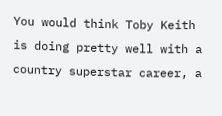You would think Toby Keith is doing pretty well with a country superstar career, a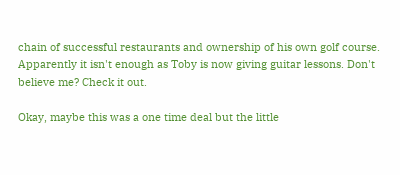chain of successful restaurants and ownership of his own golf course. Apparently it isn't enough as Toby is now giving guitar lessons. Don't believe me? Check it out.

Okay, maybe this was a one time deal but the little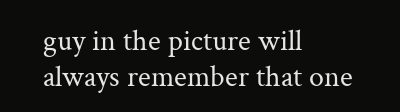guy in the picture will always remember that one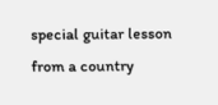special guitar lesson from a country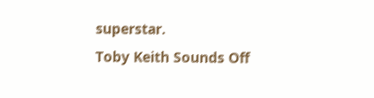superstar.
Toby Keith Sounds Off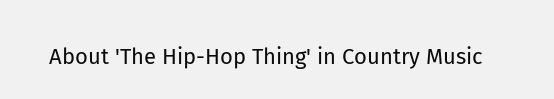About 'The Hip-Hop Thing' in Country Music